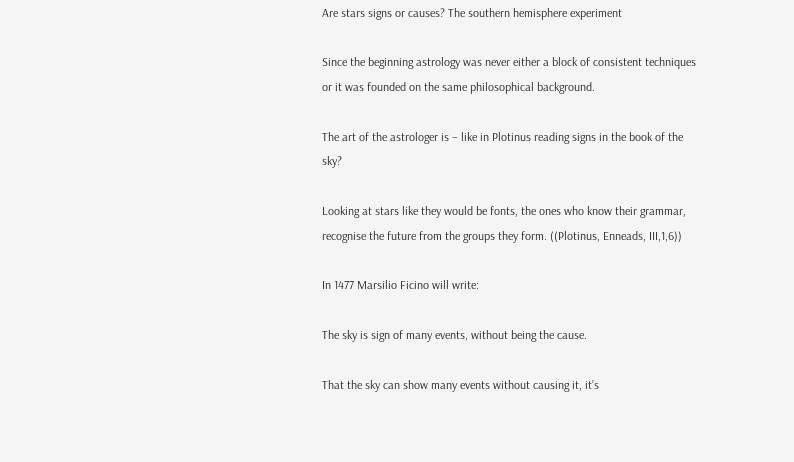Are stars signs or causes? The southern hemisphere experiment

Since the beginning astrology was never either a block of consistent techniques or it was founded on the same philosophical background.

The art of the astrologer is – like in Plotinus reading signs in the book of the sky?

Looking at stars like they would be fonts, the ones who know their grammar, recognise the future from the groups they form. ((Plotinus, Enneads, III,1,6))

In 1477 Marsilio Ficino will write:

The sky is sign of many events, without being the cause.

That the sky can show many events without causing it, it’s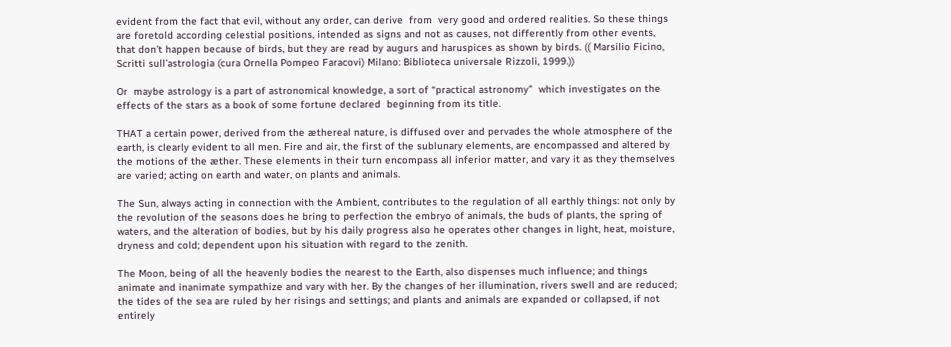evident from the fact that evil, without any order, can derive  from  very good and ordered realities. So these things are foretold according celestial positions, intended as signs and not as causes, not differently from other events, that don’t happen because of birds, but they are read by augurs and haruspices as shown by birds. (( Marsilio Ficino, Scritti sull’astrologia (cura Ornella Pompeo Faracovi) Milano: Biblioteca universale Rizzoli, 1999.))

Or  maybe astrology is a part of astronomical knowledge, a sort of “practical astronomy”  which investigates on the effects of the stars as a book of some fortune declared  beginning from its title.

THAT a certain power, derived from the æthereal nature, is diffused over and pervades the whole atmosphere of the earth, is clearly evident to all men. Fire and air, the first of the sublunary elements, are encompassed and altered by the motions of the æther. These elements in their turn encompass all inferior matter, and vary it as they themselves are varied; acting on earth and water, on plants and animals.

The Sun, always acting in connection with the Ambient, contributes to the regulation of all earthly things: not only by the revolution of the seasons does he bring to perfection the embryo of animals, the buds of plants, the spring of waters, and the alteration of bodies, but by his daily progress also he operates other changes in light, heat, moisture, dryness and cold; dependent upon his situation with regard to the zenith.

The Moon, being of all the heavenly bodies the nearest to the Earth, also dispenses much influence; and things animate and inanimate sympathize and vary with her. By the changes of her illumination, rivers swell and are reduced; the tides of the sea are ruled by her risings and settings; and plants and animals are expanded or collapsed, if not entirely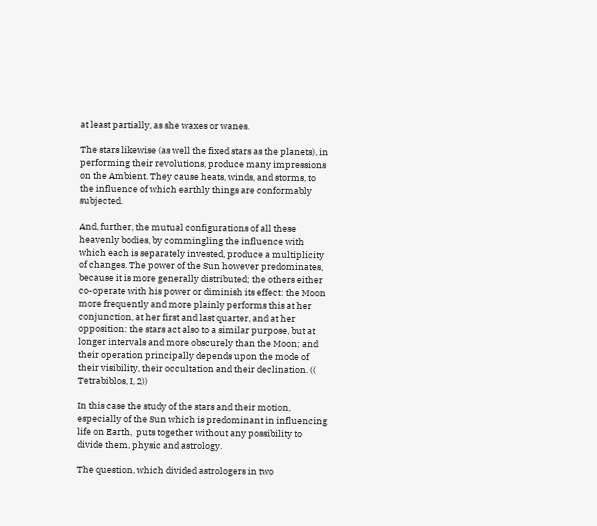at least partially, as she waxes or wanes.

The stars likewise (as well the fixed stars as the planets), in performing their revolutions, produce many impressions on the Ambient. They cause heats, winds, and storms, to the influence of which earthly things are conformably subjected.

And, further, the mutual configurations of all these heavenly bodies, by commingling the influence with which each is separately invested, produce a multiplicity of changes. The power of the Sun however predominates, because it is more generally distributed; the others either co-operate with his power or diminish its effect: the Moon more frequently and more plainly performs this at her conjunction, at her first and last quarter, and at her opposition: the stars act also to a similar purpose, but at longer intervals and more obscurely than the Moon; and their operation principally depends upon the mode of their visibility, their occultation and their declination. (( Tetrabiblos, I, 2))

In this case the study of the stars and their motion,  especially of the Sun which is predominant in influencing life on Earth,  puts together without any possibility to divide them, physic and astrology.

The question, which divided astrologers in two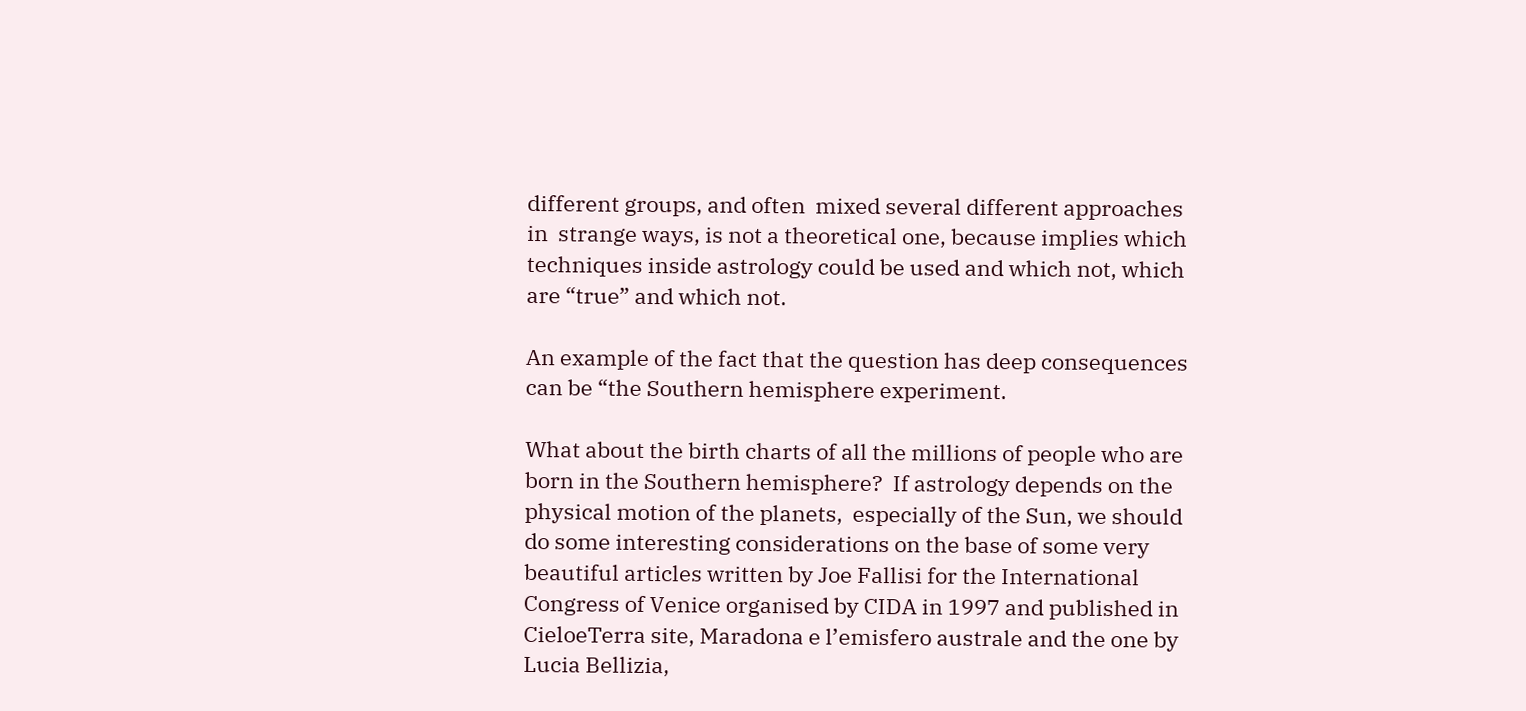different groups, and often  mixed several different approaches in  strange ways, is not a theoretical one, because implies which techniques inside astrology could be used and which not, which are “true” and which not.

An example of the fact that the question has deep consequences can be “the Southern hemisphere experiment.

What about the birth charts of all the millions of people who are born in the Southern hemisphere?  If astrology depends on the physical motion of the planets,  especially of the Sun, we should do some interesting considerations on the base of some very beautiful articles written by Joe Fallisi for the International Congress of Venice organised by CIDA in 1997 and published in CieloeTerra site, Maradona e l’emisfero australe and the one by Lucia Bellizia,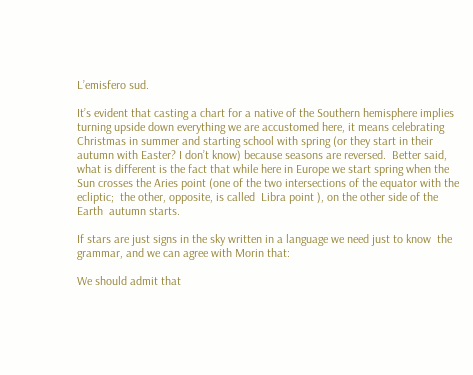L’emisfero sud.

It’s evident that casting a chart for a native of the Southern hemisphere implies turning upside down everything we are accustomed here, it means celebrating Christmas in summer and starting school with spring (or they start in their autumn with Easter? I don’t know) because seasons are reversed.  Better said, what is different is the fact that while here in Europe we start spring when the Sun crosses the Aries point (one of the two intersections of the equator with the ecliptic;  the other, opposite, is called  Libra point ), on the other side of the Earth  autumn starts.

If stars are just signs in the sky written in a language we need just to know  the grammar, and we can agree with Morin that:

We should admit that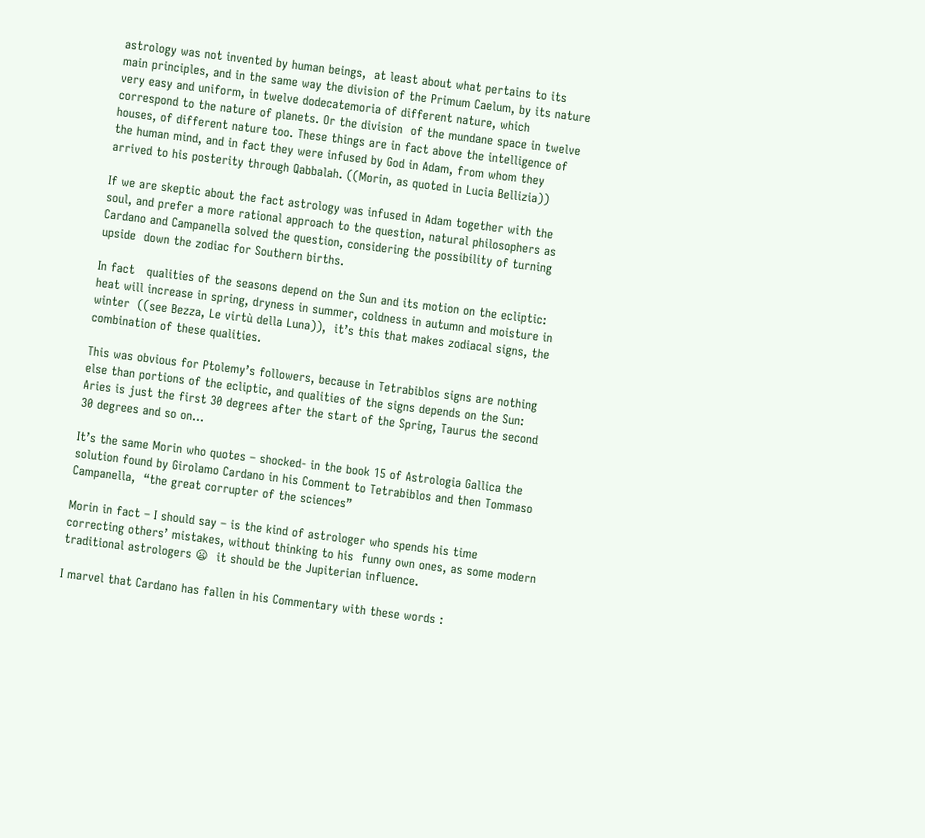astrology was not invented by human beings,  at least about what pertains to its main principles, and in the same way the division of the Primum Caelum, by its nature very easy and uniform, in twelve dodecatemoria of different nature, which correspond to the nature of planets. Or the division  of the mundane space in twelve houses, of different nature too. These things are in fact above the intelligence of the human mind, and in fact they were infused by God in Adam, from whom they arrived to his posterity through Qabbalah. ((Morin, as quoted in Lucia Bellizia))

If we are skeptic about the fact astrology was infused in Adam together with the soul, and prefer a more rational approach to the question, natural philosophers as Cardano and Campanella solved the question, considering the possibility of turning upside  down the zodiac for Southern births.

In fact   qualities of the seasons depend on the Sun and its motion on the ecliptic: heat will increase in spring, dryness in summer, coldness in autumn and moisture in winter  ((see Bezza, Le virtù della Luna)),  it’s this that makes zodiacal signs, the combination of these qualities.

This was obvious for Ptolemy’s followers, because in Tetrabiblos signs are nothing else than portions of the ecliptic, and qualities of the signs depends on the Sun: Aries is just the first 30 degrees after the start of the Spring, Taurus the second 30 degrees and so on…

It’s the same Morin who quotes – shocked- in the book 15 of Astrologia Gallica the solution found by Girolamo Cardano in his Comment to Tetrabiblos and then Tommaso Campanella,  “the great corrupter of the sciences”

Morin in fact – I should say – is the kind of astrologer who spends his time correcting others’ mistakes, without thinking to his  funny own ones, as some modern traditional astrologers 😦  it should be the Jupiterian influence.

I marvel that Cardano has fallen in his Commentary with these words :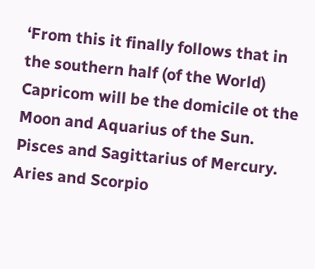‘From this it finally follows that in the southern half (of the World) Capricom will be the domicile ot the Moon and Aquarius of the Sun. Pisces and Sagittarius of Mercury. Aries and Scorpio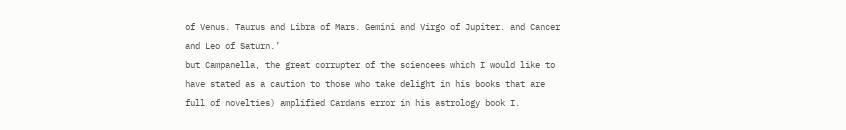of Venus. Taurus and Libra of Mars. Gemini and Virgo of Jupiter. and Cancer and Leo of Saturn.’
but Campanella, the great corrupter of the sciencees which I would like to have stated as a caution to those who take delight in his books that are full of novelties) amplified Cardans error in his astrology book I.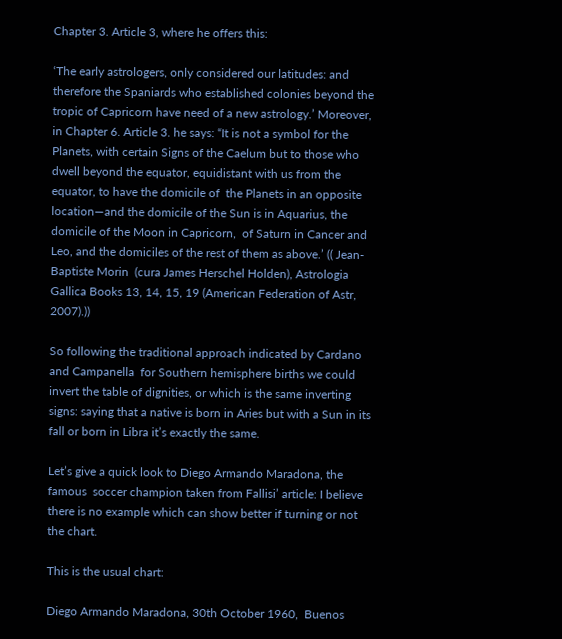Chapter 3. Article 3, where he offers this:

‘The early astrologers, only considered our latitudes: and therefore the Spaniards who established colonies beyond the  tropic of Capricorn have need of a new astrology.’ Moreover, in Chapter 6. Article 3. he says: “It is not a symbol for the Planets, with certain Signs of the Caelum but to those who dwell beyond the equator, equidistant with us from the equator, to have the domicile of  the Planets in an opposite location—and the domicile of the Sun is in Aquarius, the domicile of the Moon in Capricorn,  of Saturn in Cancer and Leo, and the domiciles of the rest of them as above.’ (( Jean-Baptiste Morin  (cura James Herschel Holden), Astrologia Gallica Books 13, 14, 15, 19 (American Federation of Astr, 2007).))

So following the traditional approach indicated by Cardano and Campanella  for Southern hemisphere births we could invert the table of dignities, or which is the same inverting signs: saying that a native is born in Aries but with a Sun in its fall or born in Libra it’s exactly the same.

Let’s give a quick look to Diego Armando Maradona, the famous  soccer champion taken from Fallisi’ article: I believe there is no example which can show better if turning or not the chart.

This is the usual chart:

Diego Armando Maradona, 30th October 1960,  Buenos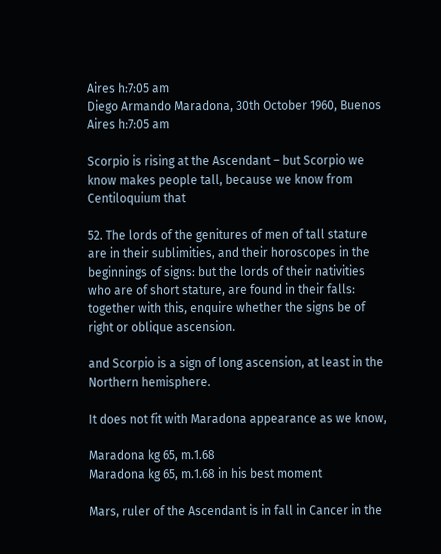Aires h:7:05 am
Diego Armando Maradona, 30th October 1960, Buenos Aires h:7:05 am

Scorpio is rising at the Ascendant – but Scorpio we know makes people tall, because we know from Centiloquium that

52. The lords of the genitures of men of tall stature are in their sublimities, and their horoscopes in the beginnings of signs: but the lords of their nativities who are of short stature, are found in their falls: together with this, enquire whether the signs be of right or oblique ascension.

and Scorpio is a sign of long ascension, at least in the Northern hemisphere.

It does not fit with Maradona appearance as we know,

Maradona kg 65, m.1.68
Maradona kg 65, m.1.68 in his best moment

Mars, ruler of the Ascendant is in fall in Cancer in the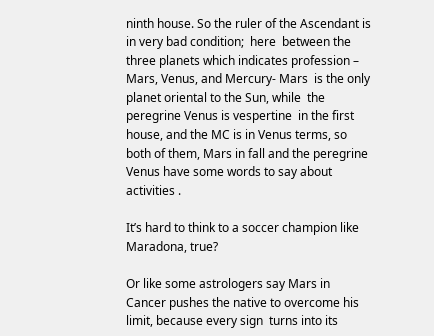ninth house. So the ruler of the Ascendant is in very bad condition;  here  between the three planets which indicates profession – Mars, Venus, and Mercury- Mars  is the only planet oriental to the Sun, while  the peregrine Venus is vespertine  in the first house, and the MC is in Venus terms, so both of them, Mars in fall and the peregrine Venus have some words to say about activities .

It’s hard to think to a soccer champion like Maradona, true?

Or like some astrologers say Mars in Cancer pushes the native to overcome his limit, because every sign  turns into its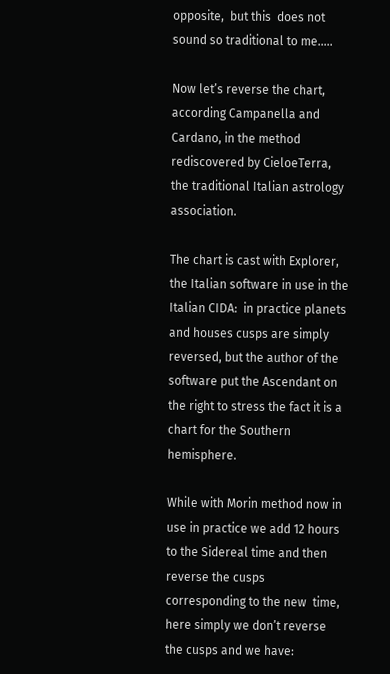opposite,  but this  does not sound so traditional to me…..

Now let’s reverse the chart, according Campanella and Cardano, in the method rediscovered by CieloeTerra, the traditional Italian astrology association.

The chart is cast with Explorer, the Italian software in use in the Italian CIDA:  in practice planets and houses cusps are simply reversed, but the author of the software put the Ascendant on the right to stress the fact it is a chart for the Southern hemisphere.

While with Morin method now in use in practice we add 12 hours to the Sidereal time and then reverse the cusps corresponding to the new  time, here simply we don’t reverse the cusps and we have: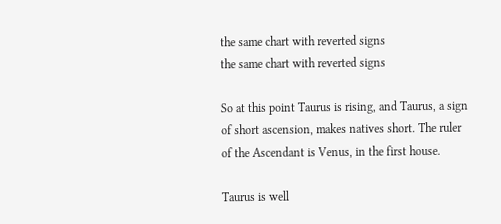the same chart with reverted signs
the same chart with reverted signs

So at this point Taurus is rising, and Taurus, a sign of short ascension, makes natives short. The ruler of the Ascendant is Venus, in the first house.

Taurus is well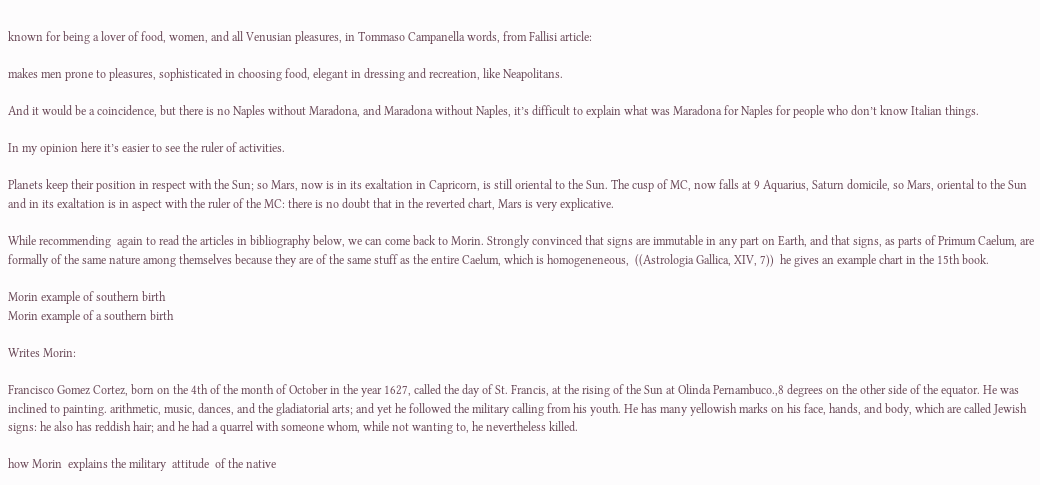known for being a lover of food, women, and all Venusian pleasures, in Tommaso Campanella words, from Fallisi article:

makes men prone to pleasures, sophisticated in choosing food, elegant in dressing and recreation, like Neapolitans.

And it would be a coincidence, but there is no Naples without Maradona, and Maradona without Naples, it’s difficult to explain what was Maradona for Naples for people who don’t know Italian things.

In my opinion here it’s easier to see the ruler of activities.

Planets keep their position in respect with the Sun; so Mars, now is in its exaltation in Capricorn, is still oriental to the Sun. The cusp of MC, now falls at 9 Aquarius, Saturn domicile, so Mars, oriental to the Sun and in its exaltation is in aspect with the ruler of the MC: there is no doubt that in the reverted chart, Mars is very explicative.

While recommending  again to read the articles in bibliography below, we can come back to Morin. Strongly convinced that signs are immutable in any part on Earth, and that signs, as parts of Primum Caelum, are formally of the same nature among themselves because they are of the same stuff as the entire Caelum, which is homogeneneous,  ((Astrologia Gallica, XIV, 7))  he gives an example chart in the 15th book.

Morin example of southern birth
Morin example of a southern birth

Writes Morin:

Francisco Gomez Cortez, born on the 4th of the month of October in the year 1627, called the day of St. Francis, at the rising of the Sun at Olinda Pernambuco.,8 degrees on the other side of the equator. He was inclined to painting. arithmetic, music, dances, and the gladiatorial arts; and yet he followed the military calling from his youth. He has many yellowish marks on his face, hands, and body, which are called Jewish signs: he also has reddish hair; and he had a quarrel with someone whom, while not wanting to, he nevertheless killed.

how Morin  explains the military  attitude  of the native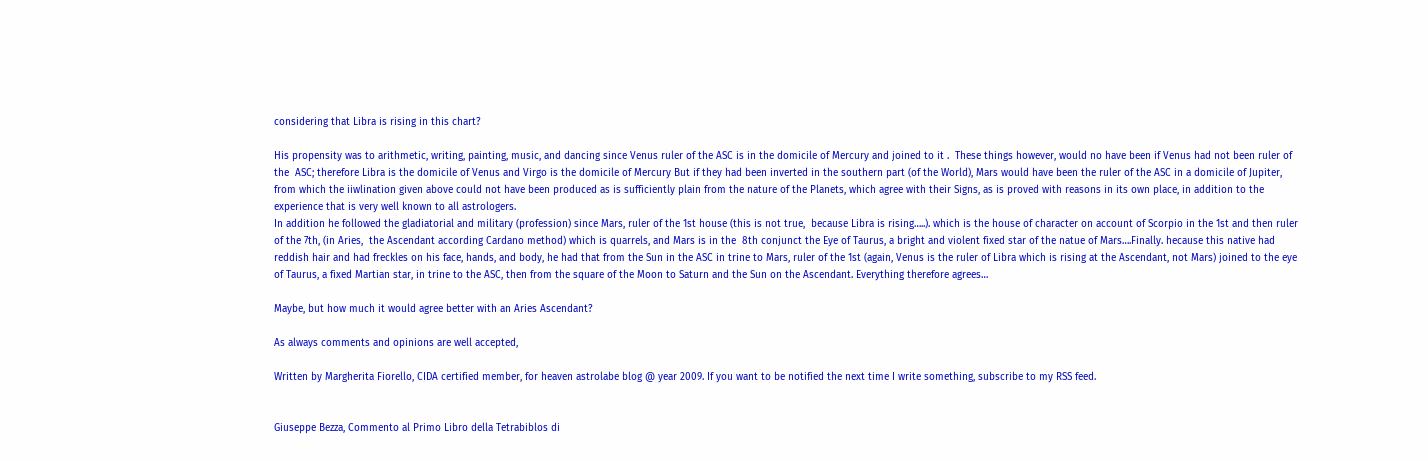considering that Libra is rising in this chart?

His propensity was to arithmetic, writing, painting, music, and dancing since Venus ruler of the ASC is in the domicile of Mercury and joined to it .  These things however, would no have been if Venus had not been ruler of the  ASC; therefore Libra is the domicile of Venus and Virgo is the domicile of Mercury But if they had been inverted in the southern part (of the World), Mars would have been the ruler of the ASC in a domicile of Jupiter, from which the iiwlination given above could not have been produced as is sufficiently plain from the nature of the Planets, which agree with their Signs, as is proved with reasons in its own place, in addition to the experience that is very well known to all astrologers.
In addition he followed the gladiatorial and military (profession) since Mars, ruler of the 1st house (this is not true,  because Libra is rising…..). which is the house of character on account of Scorpio in the 1st and then ruler of the 7th, (in Aries,  the Ascendant according Cardano method) which is quarrels, and Mars is in the  8th conjunct the Eye of Taurus, a bright and violent fixed star of the natue of Mars….Finally. hecause this native had reddish hair and had freckles on his face, hands, and body, he had that from the Sun in the ASC in trine to Mars, ruler of the 1st (again, Venus is the ruler of Libra which is rising at the Ascendant, not Mars) joined to the eye of Taurus, a fixed Martian star, in trine to the ASC, then from the square of the Moon to Saturn and the Sun on the Ascendant. Everything therefore agrees…

Maybe, but how much it would agree better with an Aries Ascendant?

As always comments and opinions are well accepted,

Written by Margherita Fiorello, CIDA certified member, for heaven astrolabe blog @ year 2009. If you want to be notified the next time I write something, subscribe to my RSS feed.


Giuseppe Bezza, Commento al Primo Libro della Tetrabiblos di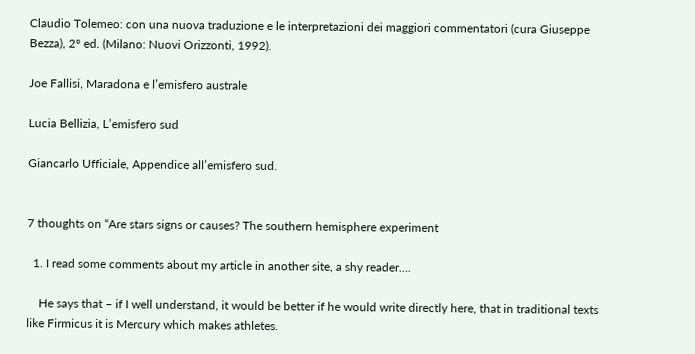Claudio Tolemeo: con una nuova traduzione e le interpretazioni dei maggiori commentatori (cura Giuseppe Bezza), 2° ed. (Milano: Nuovi Orizzonti, 1992).

Joe Fallisi, Maradona e l’emisfero australe

Lucia Bellizia, L’emisfero sud

Giancarlo Ufficiale, Appendice all’emisfero sud.


7 thoughts on “Are stars signs or causes? The southern hemisphere experiment

  1. I read some comments about my article in another site, a shy reader….

    He says that – if I well understand, it would be better if he would write directly here, that in traditional texts like Firmicus it is Mercury which makes athletes.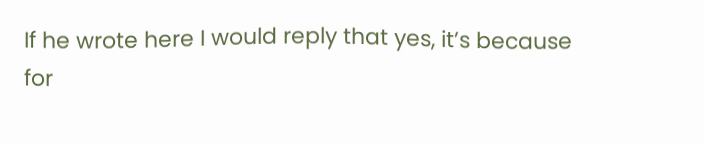If he wrote here I would reply that yes, it’s because for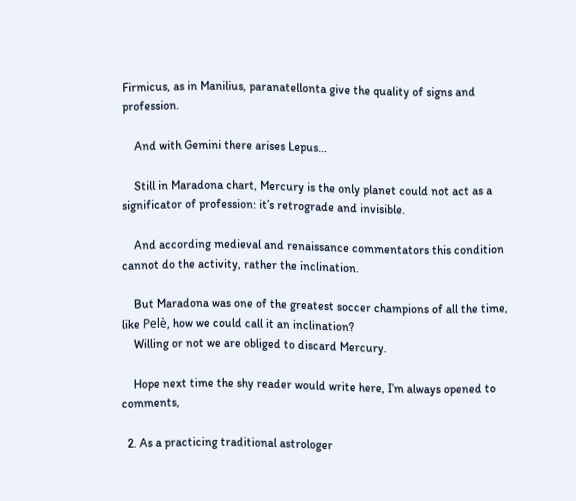Firmicus, as in Manilius, paranatellonta give the quality of signs and profession.

    And with Gemini there arises Lepus…

    Still in Maradona chart, Mercury is the only planet could not act as a significator of profession: it’s retrograde and invisible.

    And according medieval and renaissance commentators this condition cannot do the activity, rather the inclination.

    But Maradona was one of the greatest soccer champions of all the time, like Pelè, how we could call it an inclination?
    Willing or not we are obliged to discard Mercury.

    Hope next time the shy reader would write here, I’m always opened to comments,

  2. As a practicing traditional astrologer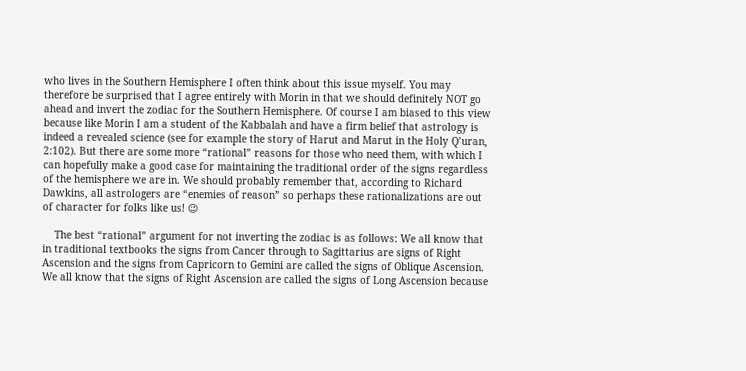who lives in the Southern Hemisphere I often think about this issue myself. You may therefore be surprised that I agree entirely with Morin in that we should definitely NOT go ahead and invert the zodiac for the Southern Hemisphere. Of course I am biased to this view because like Morin I am a student of the Kabbalah and have a firm belief that astrology is indeed a revealed science (see for example the story of Harut and Marut in the Holy Q’uran, 2:102). But there are some more “rational” reasons for those who need them, with which I can hopefully make a good case for maintaining the traditional order of the signs regardless of the hemisphere we are in. We should probably remember that, according to Richard Dawkins, all astrologers are “enemies of reason” so perhaps these rationalizations are out of character for folks like us! 😉

    The best “rational” argument for not inverting the zodiac is as follows: We all know that in traditional textbooks the signs from Cancer through to Sagittarius are signs of Right Ascension and the signs from Capricorn to Gemini are called the signs of Oblique Ascension. We all know that the signs of Right Ascension are called the signs of Long Ascension because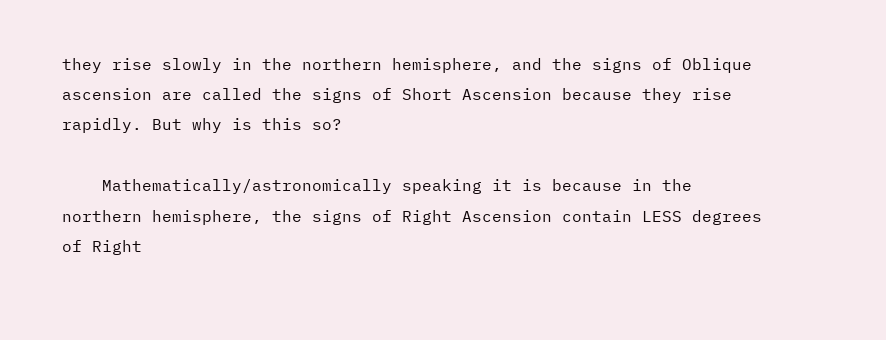they rise slowly in the northern hemisphere, and the signs of Oblique ascension are called the signs of Short Ascension because they rise rapidly. But why is this so?

    Mathematically/astronomically speaking it is because in the northern hemisphere, the signs of Right Ascension contain LESS degrees of Right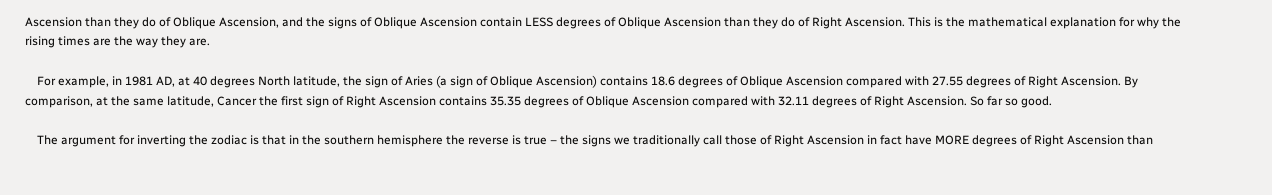Ascension than they do of Oblique Ascension, and the signs of Oblique Ascension contain LESS degrees of Oblique Ascension than they do of Right Ascension. This is the mathematical explanation for why the rising times are the way they are.

    For example, in 1981 AD, at 40 degrees North latitude, the sign of Aries (a sign of Oblique Ascension) contains 18.6 degrees of Oblique Ascension compared with 27.55 degrees of Right Ascension. By comparison, at the same latitude, Cancer the first sign of Right Ascension contains 35.35 degrees of Oblique Ascension compared with 32.11 degrees of Right Ascension. So far so good.

    The argument for inverting the zodiac is that in the southern hemisphere the reverse is true – the signs we traditionally call those of Right Ascension in fact have MORE degrees of Right Ascension than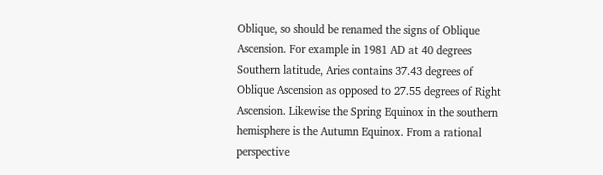Oblique, so should be renamed the signs of Oblique Ascension. For example in 1981 AD at 40 degrees Southern latitude, Aries contains 37.43 degrees of Oblique Ascension as opposed to 27.55 degrees of Right Ascension. Likewise the Spring Equinox in the southern hemisphere is the Autumn Equinox. From a rational perspective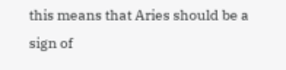this means that Aries should be a sign of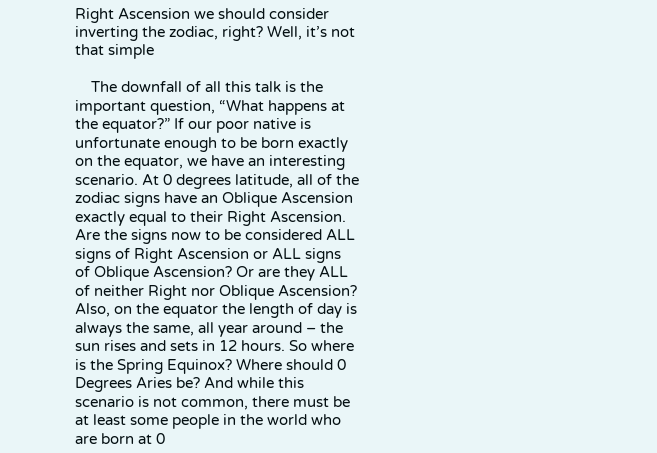Right Ascension we should consider inverting the zodiac, right? Well, it’s not that simple

    The downfall of all this talk is the important question, “What happens at the equator?” If our poor native is unfortunate enough to be born exactly on the equator, we have an interesting scenario. At 0 degrees latitude, all of the zodiac signs have an Oblique Ascension exactly equal to their Right Ascension. Are the signs now to be considered ALL signs of Right Ascension or ALL signs of Oblique Ascension? Or are they ALL of neither Right nor Oblique Ascension? Also, on the equator the length of day is always the same, all year around – the sun rises and sets in 12 hours. So where is the Spring Equinox? Where should 0 Degrees Aries be? And while this scenario is not common, there must be at least some people in the world who are born at 0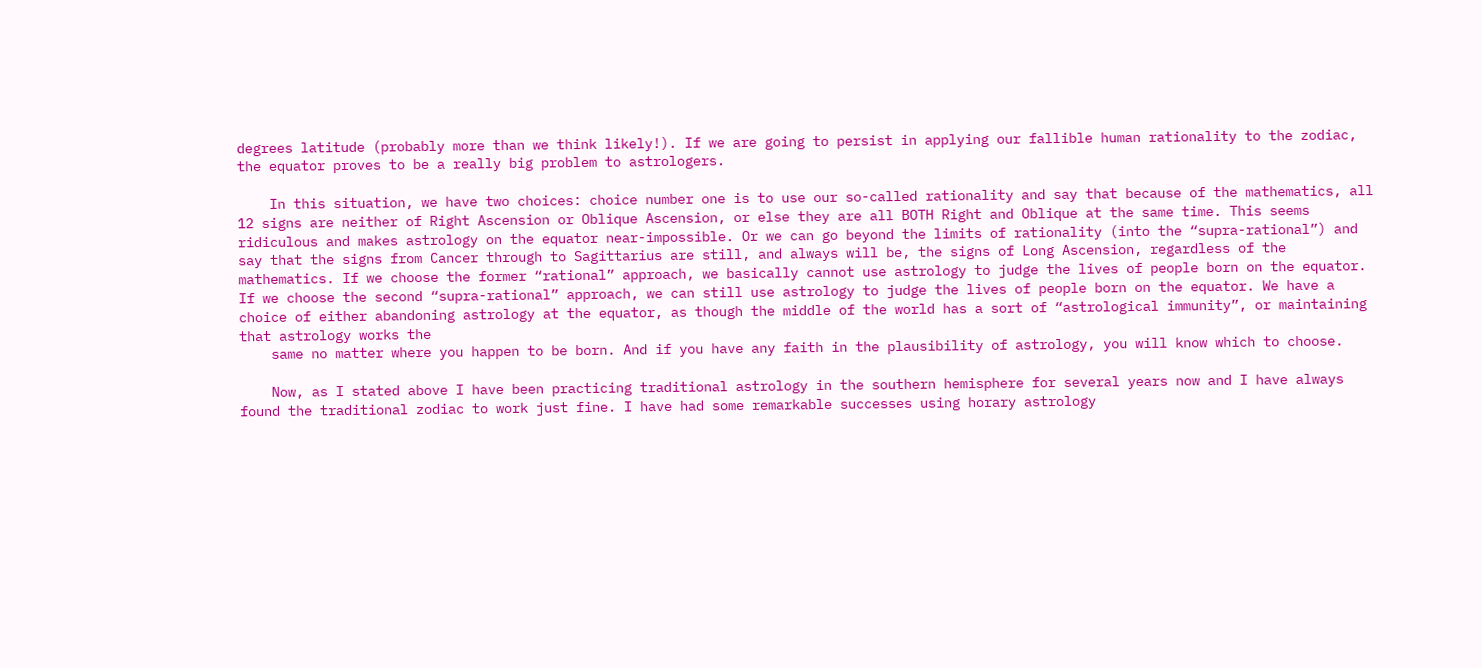degrees latitude (probably more than we think likely!). If we are going to persist in applying our fallible human rationality to the zodiac, the equator proves to be a really big problem to astrologers.

    In this situation, we have two choices: choice number one is to use our so-called rationality and say that because of the mathematics, all 12 signs are neither of Right Ascension or Oblique Ascension, or else they are all BOTH Right and Oblique at the same time. This seems ridiculous and makes astrology on the equator near-impossible. Or we can go beyond the limits of rationality (into the “supra-rational”) and say that the signs from Cancer through to Sagittarius are still, and always will be, the signs of Long Ascension, regardless of the mathematics. If we choose the former “rational” approach, we basically cannot use astrology to judge the lives of people born on the equator. If we choose the second “supra-rational” approach, we can still use astrology to judge the lives of people born on the equator. We have a choice of either abandoning astrology at the equator, as though the middle of the world has a sort of “astrological immunity”, or maintaining that astrology works the
    same no matter where you happen to be born. And if you have any faith in the plausibility of astrology, you will know which to choose.

    Now, as I stated above I have been practicing traditional astrology in the southern hemisphere for several years now and I have always found the traditional zodiac to work just fine. I have had some remarkable successes using horary astrology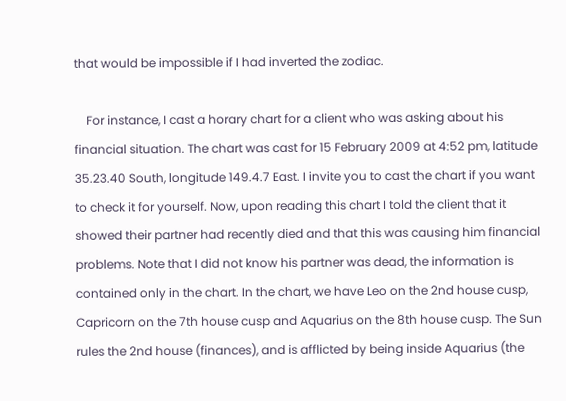that would be impossible if I had inverted the zodiac.

    For instance, I cast a horary chart for a client who was asking about his financial situation. The chart was cast for 15 February 2009 at 4:52 pm, latitude 35.23.40 South, longitude 149.4.7 East. I invite you to cast the chart if you want to check it for yourself. Now, upon reading this chart I told the client that it showed their partner had recently died and that this was causing him financial problems. Note that I did not know his partner was dead, the information is contained only in the chart. In the chart, we have Leo on the 2nd house cusp, Capricorn on the 7th house cusp and Aquarius on the 8th house cusp. The Sun rules the 2nd house (finances), and is afflicted by being inside Aquarius (the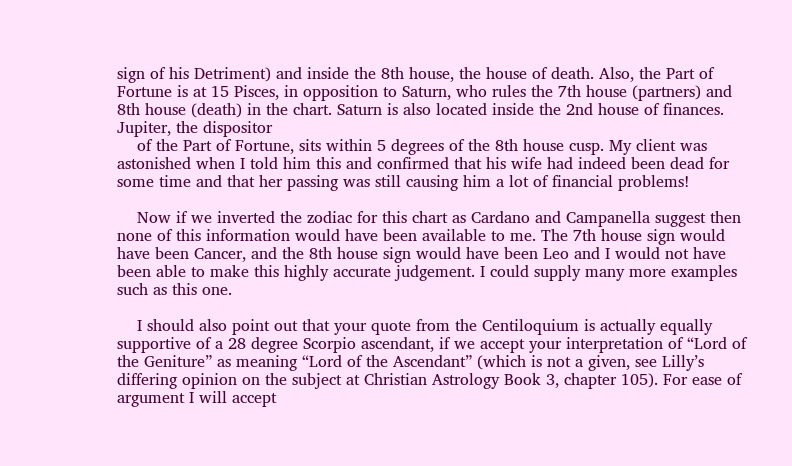sign of his Detriment) and inside the 8th house, the house of death. Also, the Part of Fortune is at 15 Pisces, in opposition to Saturn, who rules the 7th house (partners) and 8th house (death) in the chart. Saturn is also located inside the 2nd house of finances. Jupiter, the dispositor
    of the Part of Fortune, sits within 5 degrees of the 8th house cusp. My client was astonished when I told him this and confirmed that his wife had indeed been dead for some time and that her passing was still causing him a lot of financial problems!

    Now if we inverted the zodiac for this chart as Cardano and Campanella suggest then none of this information would have been available to me. The 7th house sign would have been Cancer, and the 8th house sign would have been Leo and I would not have been able to make this highly accurate judgement. I could supply many more examples such as this one.

    I should also point out that your quote from the Centiloquium is actually equally supportive of a 28 degree Scorpio ascendant, if we accept your interpretation of “Lord of the Geniture” as meaning “Lord of the Ascendant” (which is not a given, see Lilly’s differing opinion on the subject at Christian Astrology Book 3, chapter 105). For ease of argument I will accept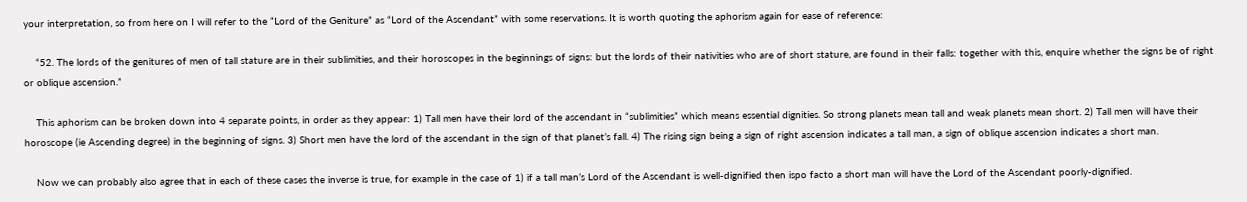your interpretation, so from here on I will refer to the “Lord of the Geniture” as “Lord of the Ascendant” with some reservations. It is worth quoting the aphorism again for ease of reference:

    “52. The lords of the genitures of men of tall stature are in their sublimities, and their horoscopes in the beginnings of signs: but the lords of their nativities who are of short stature, are found in their falls: together with this, enquire whether the signs be of right or oblique ascension.”

    This aphorism can be broken down into 4 separate points, in order as they appear: 1) Tall men have their lord of the ascendant in “sublimities” which means essential dignities. So strong planets mean tall and weak planets mean short. 2) Tall men will have their horoscope (ie Ascending degree) in the beginning of signs. 3) Short men have the lord of the ascendant in the sign of that planet’s fall. 4) The rising sign being a sign of right ascension indicates a tall man, a sign of oblique ascension indicates a short man.

    Now we can probably also agree that in each of these cases the inverse is true, for example in the case of 1) if a tall man’s Lord of the Ascendant is well-dignified then ispo facto a short man will have the Lord of the Ascendant poorly-dignified.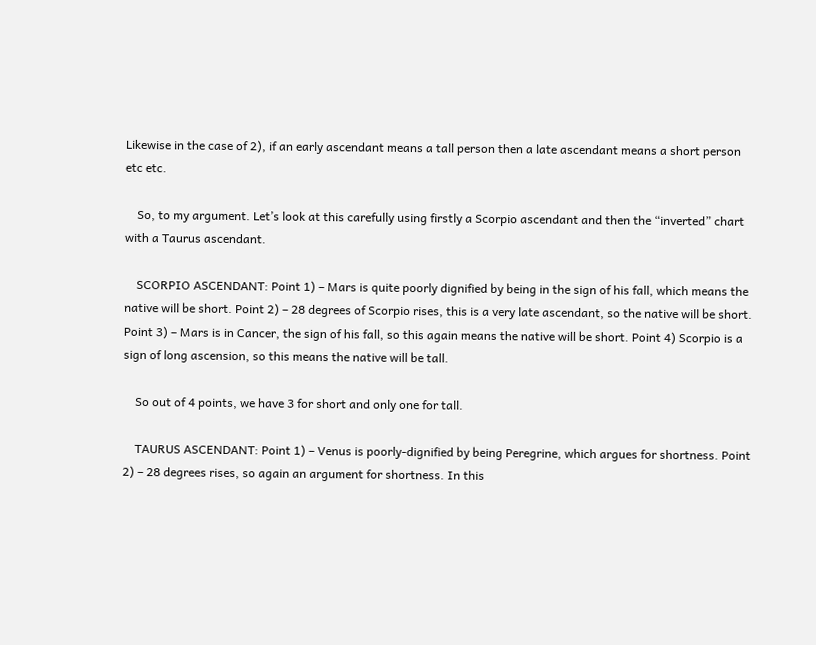Likewise in the case of 2), if an early ascendant means a tall person then a late ascendant means a short person etc etc.

    So, to my argument. Let’s look at this carefully using firstly a Scorpio ascendant and then the “inverted” chart with a Taurus ascendant.

    SCORPIO ASCENDANT: Point 1) – Mars is quite poorly dignified by being in the sign of his fall, which means the native will be short. Point 2) – 28 degrees of Scorpio rises, this is a very late ascendant, so the native will be short. Point 3) – Mars is in Cancer, the sign of his fall, so this again means the native will be short. Point 4) Scorpio is a sign of long ascension, so this means the native will be tall.

    So out of 4 points, we have 3 for short and only one for tall.

    TAURUS ASCENDANT: Point 1) – Venus is poorly-dignified by being Peregrine, which argues for shortness. Point 2) – 28 degrees rises, so again an argument for shortness. In this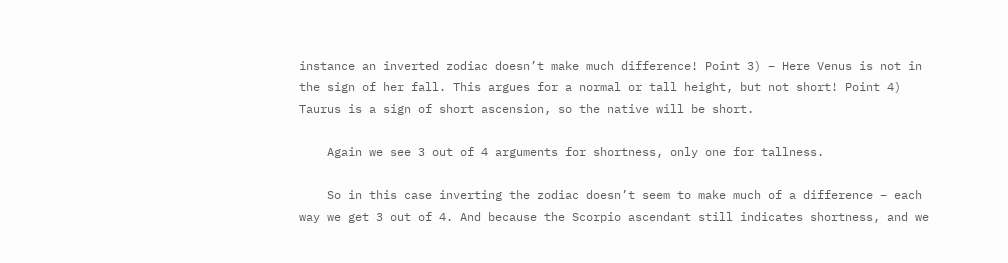instance an inverted zodiac doesn’t make much difference! Point 3) – Here Venus is not in the sign of her fall. This argues for a normal or tall height, but not short! Point 4) Taurus is a sign of short ascension, so the native will be short.

    Again we see 3 out of 4 arguments for shortness, only one for tallness.

    So in this case inverting the zodiac doesn’t seem to make much of a difference – each way we get 3 out of 4. And because the Scorpio ascendant still indicates shortness, and we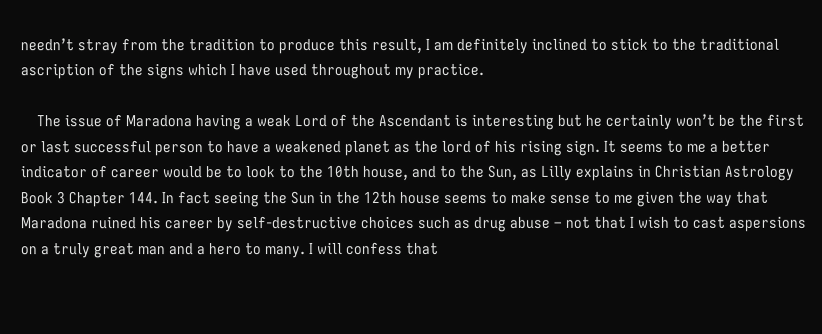needn’t stray from the tradition to produce this result, I am definitely inclined to stick to the traditional ascription of the signs which I have used throughout my practice.

    The issue of Maradona having a weak Lord of the Ascendant is interesting but he certainly won’t be the first or last successful person to have a weakened planet as the lord of his rising sign. It seems to me a better indicator of career would be to look to the 10th house, and to the Sun, as Lilly explains in Christian Astrology Book 3 Chapter 144. In fact seeing the Sun in the 12th house seems to make sense to me given the way that Maradona ruined his career by self-destructive choices such as drug abuse – not that I wish to cast aspersions on a truly great man and a hero to many. I will confess that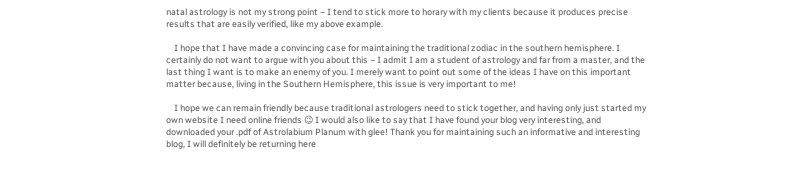natal astrology is not my strong point – I tend to stick more to horary with my clients because it produces precise results that are easily verified, like my above example.

    I hope that I have made a convincing case for maintaining the traditional zodiac in the southern hemisphere. I certainly do not want to argue with you about this – I admit I am a student of astrology and far from a master, and the last thing I want is to make an enemy of you. I merely want to point out some of the ideas I have on this important matter because, living in the Southern Hemisphere, this issue is very important to me!

    I hope we can remain friendly because traditional astrologers need to stick together, and having only just started my own website I need online friends 😉 I would also like to say that I have found your blog very interesting, and downloaded your .pdf of Astrolabium Planum with glee! Thank you for maintaining such an informative and interesting blog, I will definitely be returning here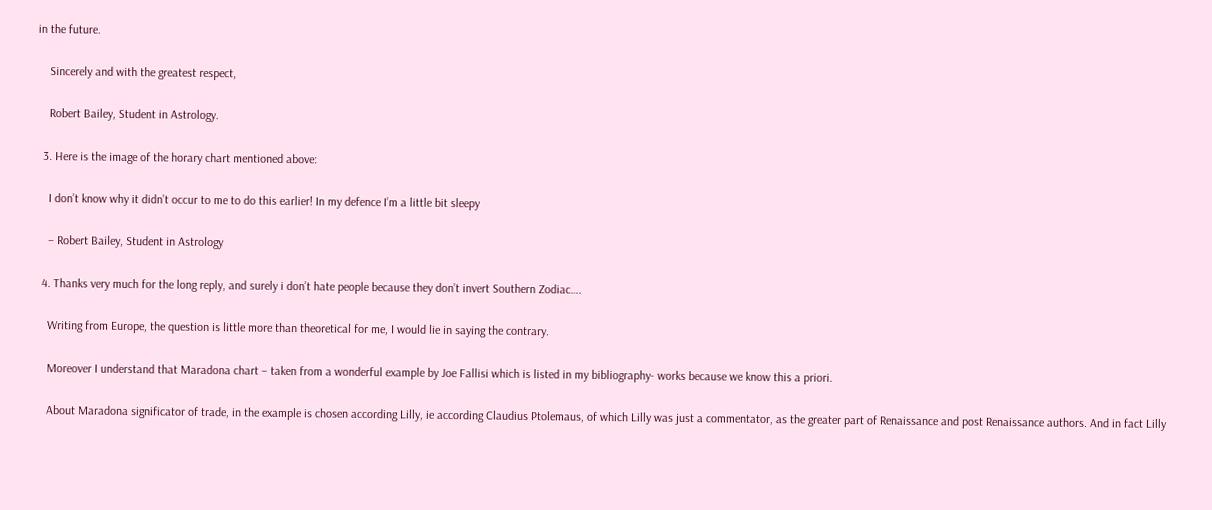in the future.

    Sincerely and with the greatest respect,

    Robert Bailey, Student in Astrology.

  3. Here is the image of the horary chart mentioned above:

    I don’t know why it didn’t occur to me to do this earlier! In my defence I’m a little bit sleepy

    – Robert Bailey, Student in Astrology

  4. Thanks very much for the long reply, and surely i don’t hate people because they don’t invert Southern Zodiac….

    Writing from Europe, the question is little more than theoretical for me, I would lie in saying the contrary.

    Moreover I understand that Maradona chart – taken from a wonderful example by Joe Fallisi which is listed in my bibliography- works because we know this a priori.

    About Maradona significator of trade, in the example is chosen according Lilly, ie according Claudius Ptolemaus, of which Lilly was just a commentator, as the greater part of Renaissance and post Renaissance authors. And in fact Lilly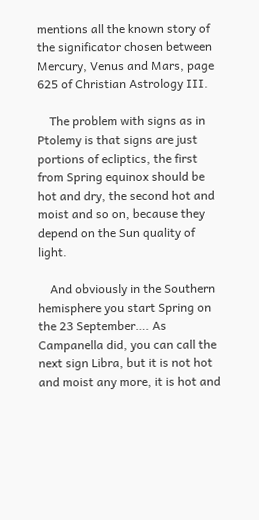mentions all the known story of the significator chosen between Mercury, Venus and Mars, page 625 of Christian Astrology III.

    The problem with signs as in Ptolemy is that signs are just portions of ecliptics, the first from Spring equinox should be hot and dry, the second hot and moist and so on, because they depend on the Sun quality of light.

    And obviously in the Southern hemisphere you start Spring on the 23 September…. As Campanella did, you can call the next sign Libra, but it is not hot and moist any more, it is hot and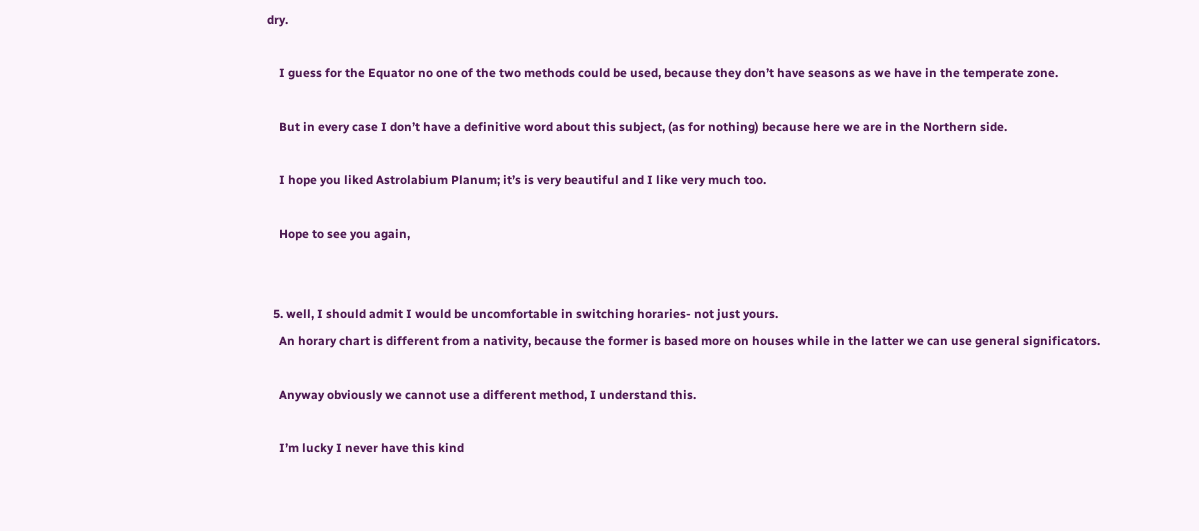dry.

    I guess for the Equator no one of the two methods could be used, because they don’t have seasons as we have in the temperate zone.

    But in every case I don’t have a definitive word about this subject, (as for nothing) because here we are in the Northern side.

    I hope you liked Astrolabium Planum; it’s is very beautiful and I like very much too.

    Hope to see you again,


  5. well, I should admit I would be uncomfortable in switching horaries- not just yours.
    An horary chart is different from a nativity, because the former is based more on houses while in the latter we can use general significators.

    Anyway obviously we cannot use a different method, I understand this.

    I’m lucky I never have this kind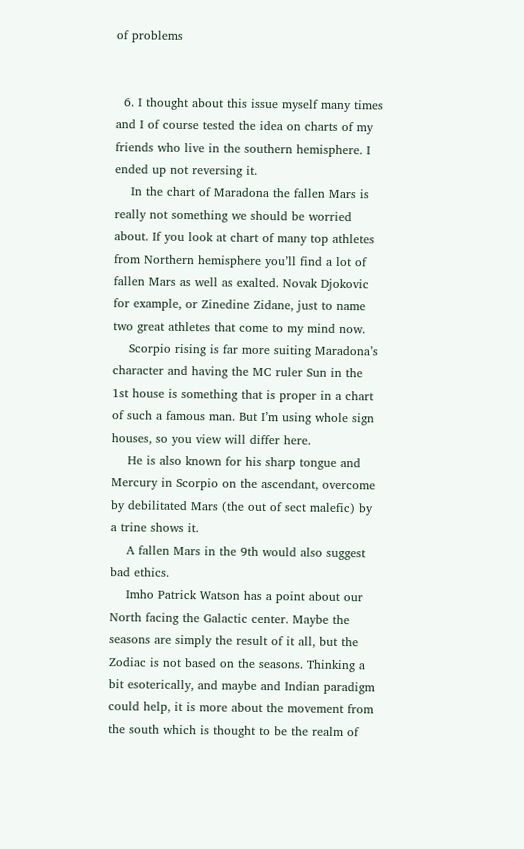of problems


  6. I thought about this issue myself many times and I of course tested the idea on charts of my friends who live in the southern hemisphere. I ended up not reversing it.
    In the chart of Maradona the fallen Mars is really not something we should be worried about. If you look at chart of many top athletes from Northern hemisphere you’ll find a lot of fallen Mars as well as exalted. Novak Djokovic for example, or Zinedine Zidane, just to name two great athletes that come to my mind now.
    Scorpio rising is far more suiting Maradona’s character and having the MC ruler Sun in the 1st house is something that is proper in a chart of such a famous man. But I’m using whole sign houses, so you view will differ here.
    He is also known for his sharp tongue and Mercury in Scorpio on the ascendant, overcome by debilitated Mars (the out of sect malefic) by a trine shows it.
    A fallen Mars in the 9th would also suggest bad ethics.
    Imho Patrick Watson has a point about our North facing the Galactic center. Maybe the seasons are simply the result of it all, but the Zodiac is not based on the seasons. Thinking a bit esoterically, and maybe and Indian paradigm could help, it is more about the movement from the south which is thought to be the realm of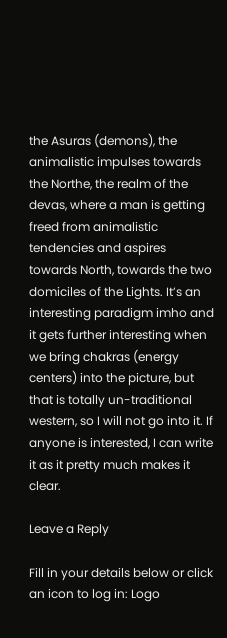the Asuras (demons), the animalistic impulses towards the Northe, the realm of the devas, where a man is getting freed from animalistic tendencies and aspires towards North, towards the two domiciles of the Lights. It’s an interesting paradigm imho and it gets further interesting when we bring chakras (energy centers) into the picture, but that is totally un-traditional western, so I will not go into it. If anyone is interested, I can write it as it pretty much makes it clear.

Leave a Reply

Fill in your details below or click an icon to log in: Logo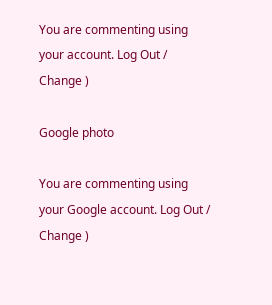You are commenting using your account. Log Out /  Change )

Google photo

You are commenting using your Google account. Log Out /  Change )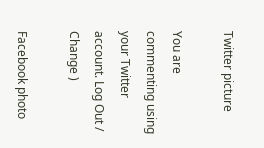Twitter picture

You are commenting using your Twitter account. Log Out /  Change )

Facebook photo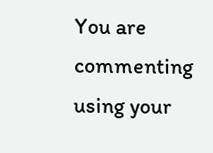You are commenting using your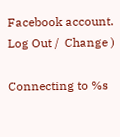Facebook account. Log Out /  Change )

Connecting to %s